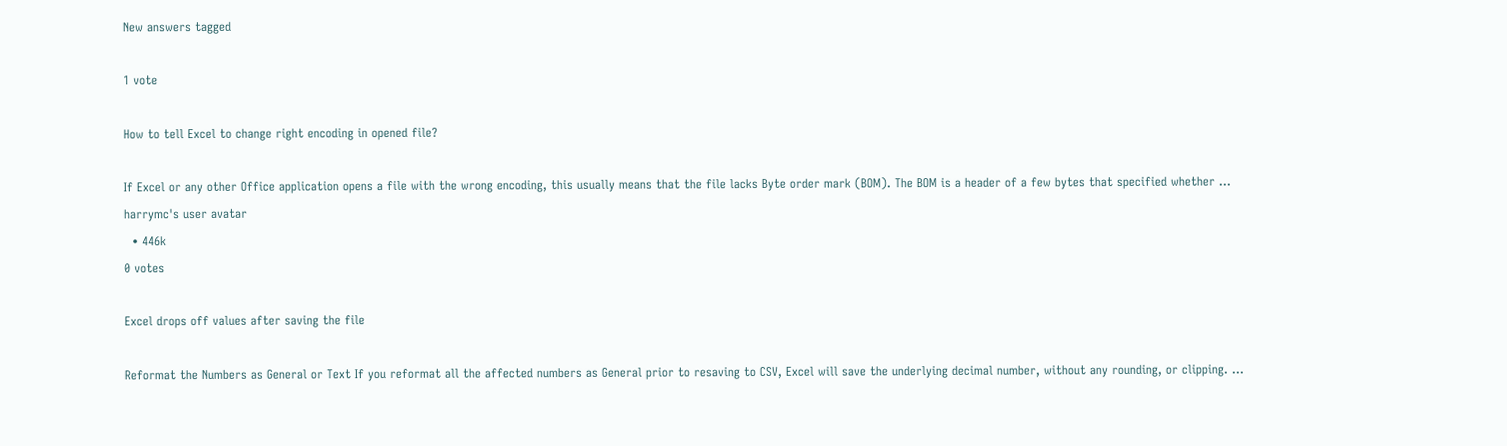New answers tagged

1 vote

How to tell Excel to change right encoding in opened file?

If Excel or any other Office application opens a file with the wrong encoding, this usually means that the file lacks Byte order mark (BOM). The BOM is a header of a few bytes that specified whether ...
harrymc's user avatar
  • 446k
0 votes

Excel drops off values after saving the file

Reformat the Numbers as General or Text If you reformat all the affected numbers as General prior to resaving to CSV, Excel will save the underlying decimal number, without any rounding, or clipping. ...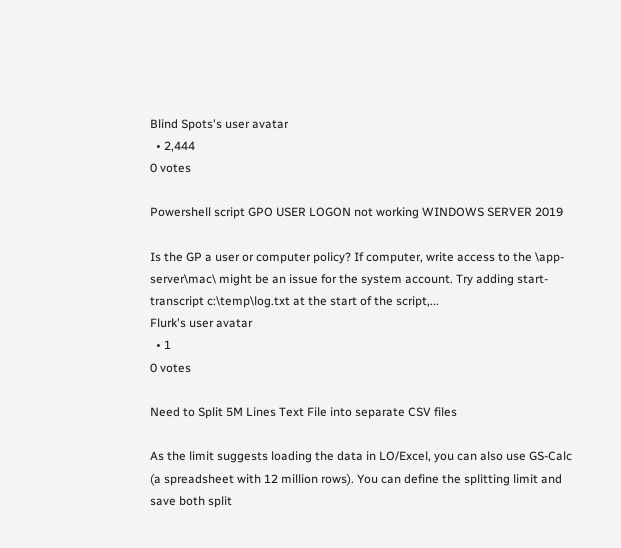Blind Spots's user avatar
  • 2,444
0 votes

Powershell script GPO USER LOGON not working WINDOWS SERVER 2019

Is the GP a user or computer policy? If computer, write access to the \app-server\mac\ might be an issue for the system account. Try adding start-transcript c:\temp\log.txt at the start of the script,...
Flurk's user avatar
  • 1
0 votes

Need to Split 5M Lines Text File into separate CSV files

As the limit suggests loading the data in LO/Excel, you can also use GS-Calc (a spreadsheet with 12 million rows). You can define the splitting limit and save both split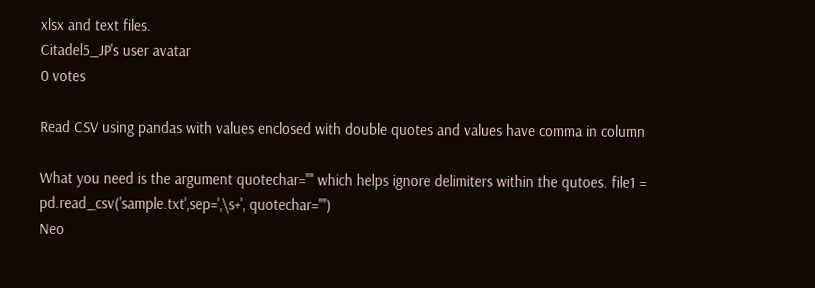xlsx and text files.
Citadel5_JP's user avatar
0 votes

Read CSV using pandas with values enclosed with double quotes and values have comma in column

What you need is the argument quotechar='"' which helps ignore delimiters within the qutoes. file1 = pd.read_csv('sample.txt',sep=',\s+', quotechar='"')
Neo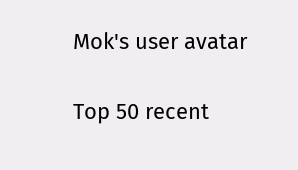Mok's user avatar

Top 50 recent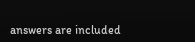answers are included